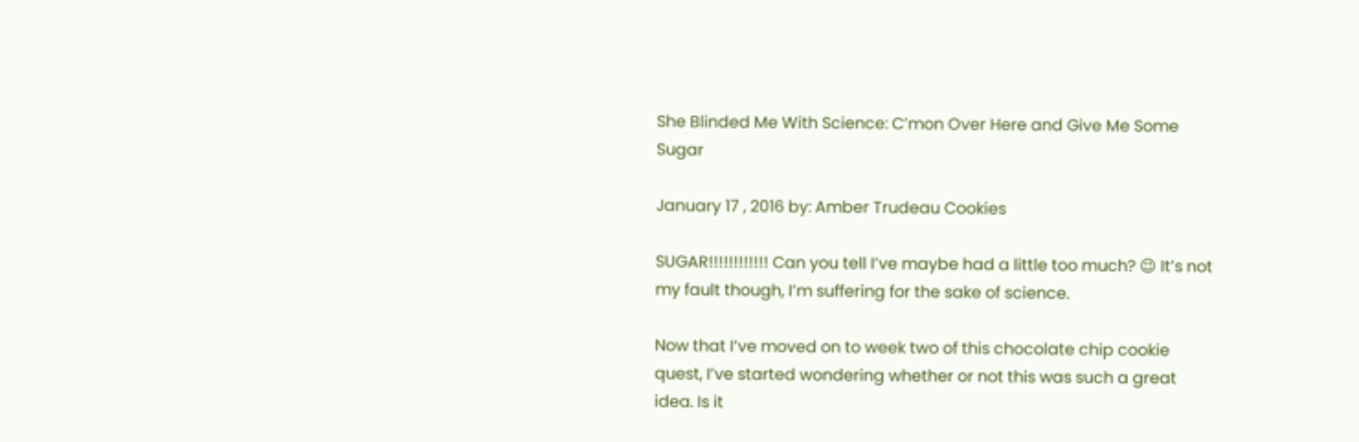She Blinded Me With Science: C’mon Over Here and Give Me Some Sugar

January 17 , 2016 by: Amber Trudeau Cookies

SUGAR!!!!!!!!!!!! Can you tell I’ve maybe had a little too much? 😉 It’s not my fault though, I’m suffering for the sake of science.

Now that I’ve moved on to week two of this chocolate chip cookie quest, I’ve started wondering whether or not this was such a great idea. Is it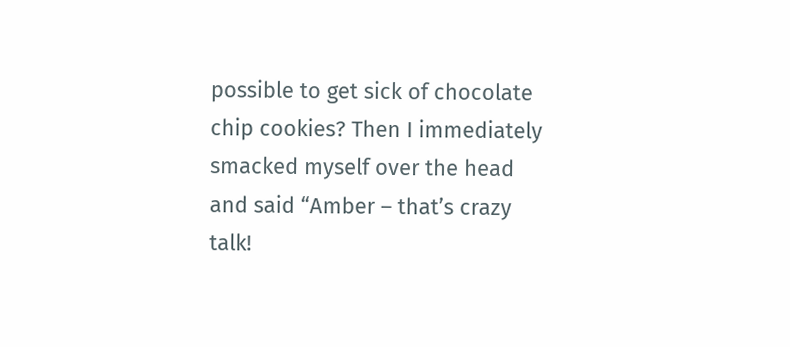possible to get sick of chocolate chip cookies? Then I immediately smacked myself over the head and said “Amber – that’s crazy talk!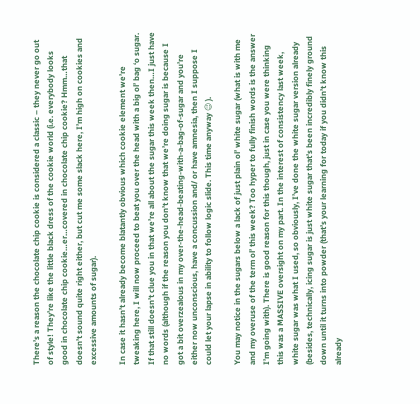There’s a reason the chocolate chip cookie is considered a classic – they never go out of style! They’re like the little black dress of the cookie world (i.e. everybody looks good in chocolate chip cookie…er…covered in chocolate chip cookie? Hmm…that doesn’t sound quite right either, but cut me some slack here, I’m high on cookies and excessive amounts of sugar).

In case it hasn’t already become blatantly obvious which cookie element we’re tweaking here, I will now proceed to beat you over the head with a big ol’ bag ‘o sugar. If that still doesn’t clue you in that we’re all about the sugar this week then…I just have no words (although if the reason you don’t know that we’re doing sugar is because I got a bit overzealous in my over-the-head-beating-with-a-bag-of-sugar and you’re either now unconscious, have a concussion and/ or have amnesia, then I suppose I could let your lapse in ability to follow logic slide. This time anyway 😉 ).

You may notice in the sugars below a lack of just plain ol’ white sugar (what is with me and my overuse of the term ol’ this week? Too hyper to fully finish words is the answer I’m going with). There is good reason for this though, just in case you were thinking this was a MASSIVE oversight on my part. In the interest of consistency last week, white sugar was what I used, so obviously, I’ve done the white sugar version already (besides, technically, icing sugar is just white sugar that’s been incredibly finely ground down until it turns into powder (that’s your learning for today if you didn’t know this already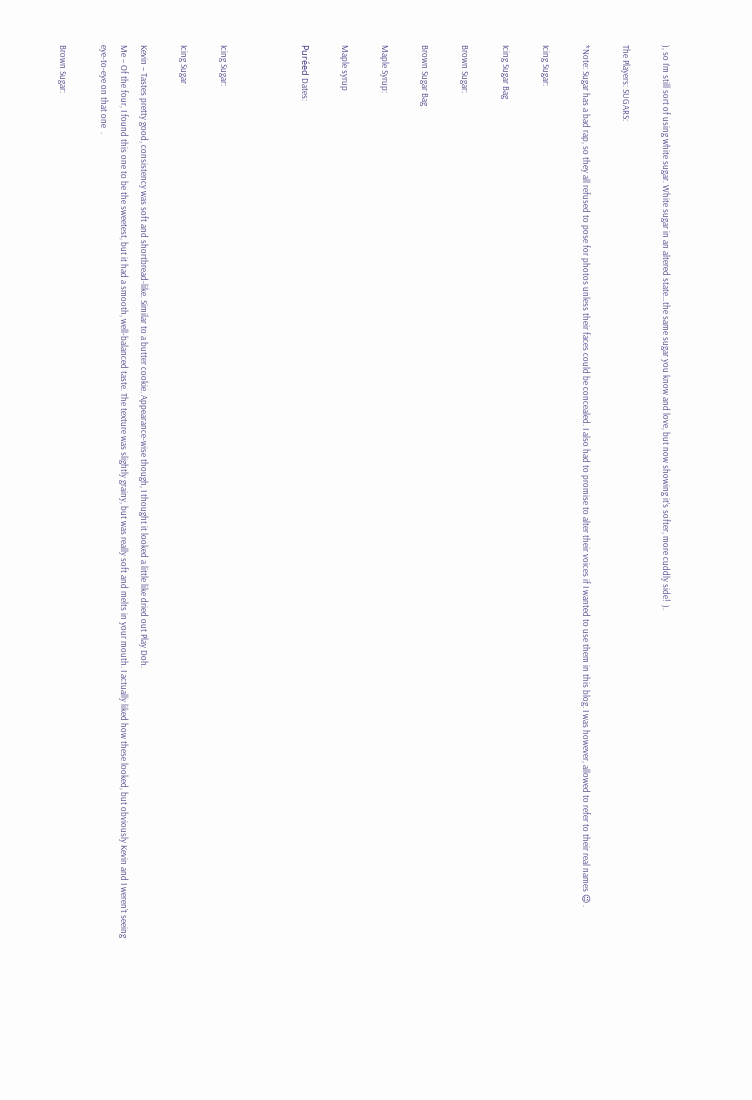), so I’m still sort of using white sugar. White sugar in an altered state…the same sugar you know and love, but now showing it’s softer, more cuddly side!  ).

The Players: SUGARS:

*Note: Sugar has a bad rap, so they all refused to pose for photos unless their faces could be concealed. I also had to promise to alter their voices if I wanted to use them in this blog. I was however, allowed to refer to their real names 😉 .

Icing Sugar:

Icing Sugar Bag

Brown Sugar:

Brown Sugar Bag

Maple Syrup:

Maple syrup

Puréed Dates:



Icing Sugar:

Icing Sugar

Kevin – Tastes pretty good, consistency was soft and shortbread-like. Similar to a butter cookie. Appearance-wise though, I thought it looked a little like dried out Play Doh.
Me – Of the four, I found this one to be the sweetest, but it had a smooth, well-balanced taste. The texture was slightly grainy, but was really soft and melts in your mouth. I actually liked how these looked, but obviously Kevin and I weren’t seeing eye-to-eye on that one  .

Brown Sugar: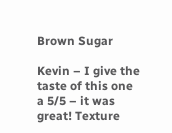Brown Sugar

Kevin – I give the taste of this one a 5/5 – it was great! Texture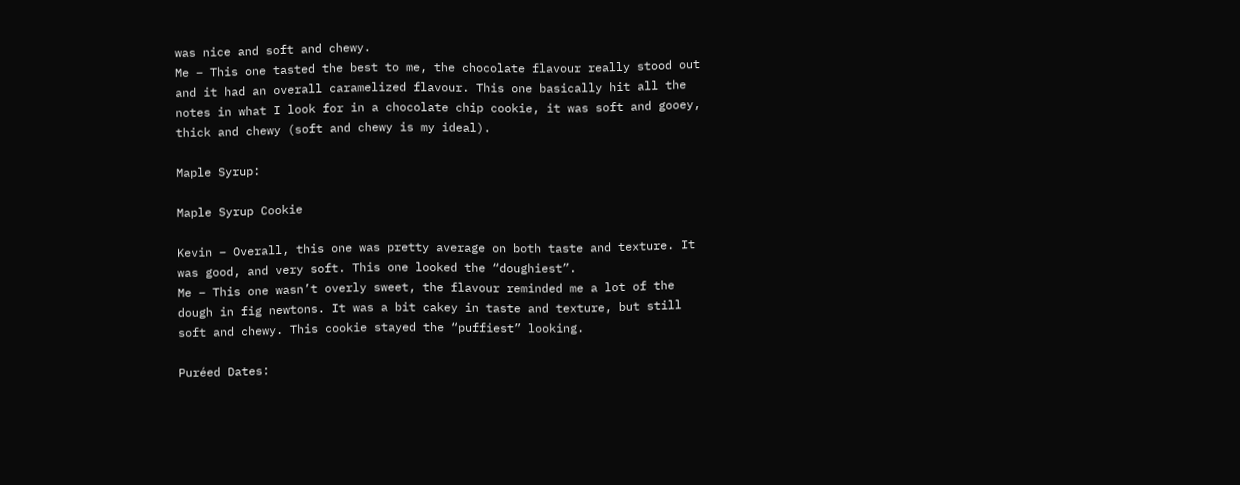was nice and soft and chewy.
Me – This one tasted the best to me, the chocolate flavour really stood out and it had an overall caramelized flavour. This one basically hit all the notes in what I look for in a chocolate chip cookie, it was soft and gooey, thick and chewy (soft and chewy is my ideal).

Maple Syrup:

Maple Syrup Cookie

Kevin – Overall, this one was pretty average on both taste and texture. It was good, and very soft. This one looked the “doughiest”.
Me – This one wasn’t overly sweet, the flavour reminded me a lot of the dough in fig newtons. It was a bit cakey in taste and texture, but still soft and chewy. This cookie stayed the “puffiest” looking.

Puréed Dates: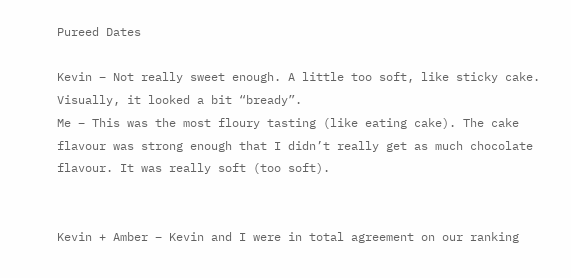Pureed Dates

Kevin – Not really sweet enough. A little too soft, like sticky cake. Visually, it looked a bit “bready”.
Me – This was the most floury tasting (like eating cake). The cake flavour was strong enough that I didn’t really get as much chocolate flavour. It was really soft (too soft).


Kevin + Amber – Kevin and I were in total agreement on our ranking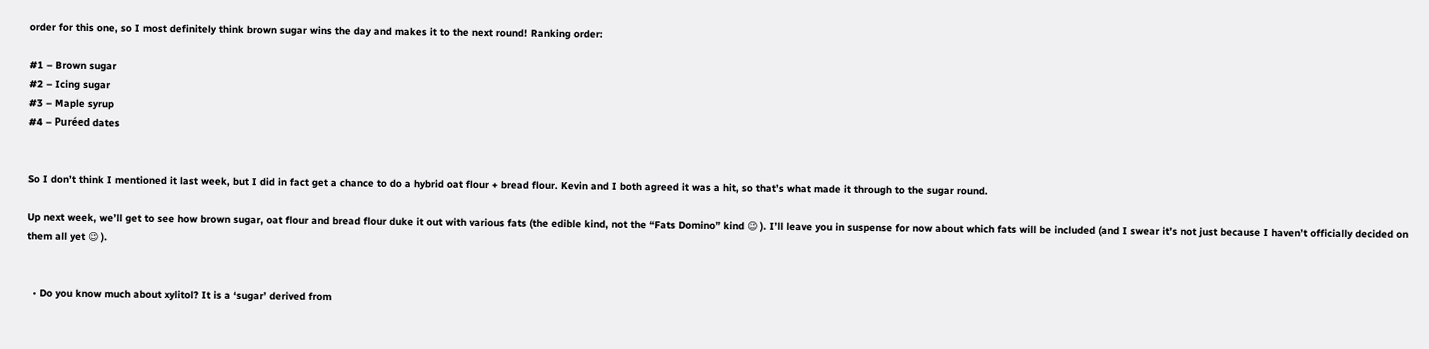order for this one, so I most definitely think brown sugar wins the day and makes it to the next round! Ranking order:

#1 – Brown sugar
#2 – Icing sugar
#3 – Maple syrup
#4 – Puréed dates


So I don’t think I mentioned it last week, but I did in fact get a chance to do a hybrid oat flour + bread flour. Kevin and I both agreed it was a hit, so that’s what made it through to the sugar round.

Up next week, we’ll get to see how brown sugar, oat flour and bread flour duke it out with various fats (the edible kind, not the “Fats Domino” kind 😉 ). I’ll leave you in suspense for now about which fats will be included (and I swear it’s not just because I haven’t officially decided on them all yet 😉 ).


  • Do you know much about xylitol? It is a ‘sugar’ derived from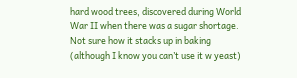hard wood trees, discovered during World War II when there was a sugar shortage. Not sure how it stacks up in baking (although I know you can’t use it w yeast)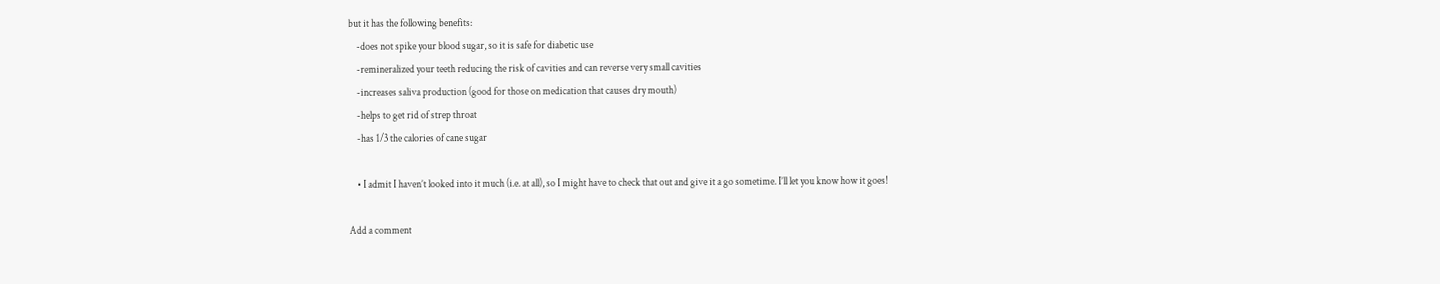but it has the following benefits:
    -does not spike your blood sugar, so it is safe for diabetic use
    -remineralized your teeth reducing the risk of cavities and can reverse very small cavities
    -increases saliva production (good for those on medication that causes dry mouth)
    -helps to get rid of strep throat
    -has 1/3 the calories of cane sugar

    • I admit I haven’t looked into it much (i.e. at all), so I might have to check that out and give it a go sometime. I’ll let you know how it goes!

Add a comment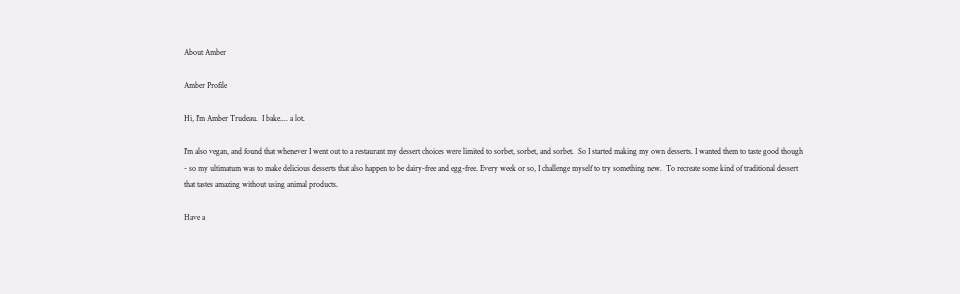About Amber

Amber Profile

Hi, I'm Amber Trudeau.  I bake.... a lot.

I'm also vegan, and found that whenever I went out to a restaurant my dessert choices were limited to sorbet, sorbet, and sorbet.  So I started making my own desserts. I wanted them to taste good though - so my ultimatum was to make delicious desserts that also happen to be dairy-free and egg-free. Every week or so, I challenge myself to try something new.  To recreate some kind of traditional dessert that tastes amazing without using animal products.

Have a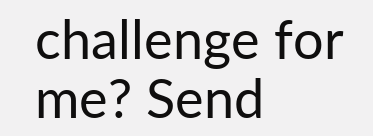challenge for me? Send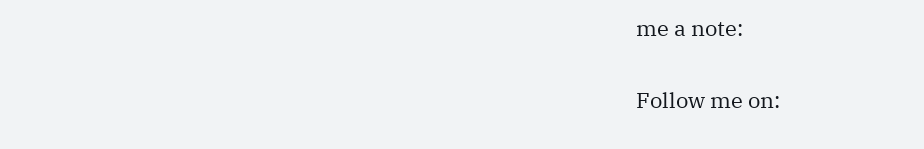me a note:


Follow me on: